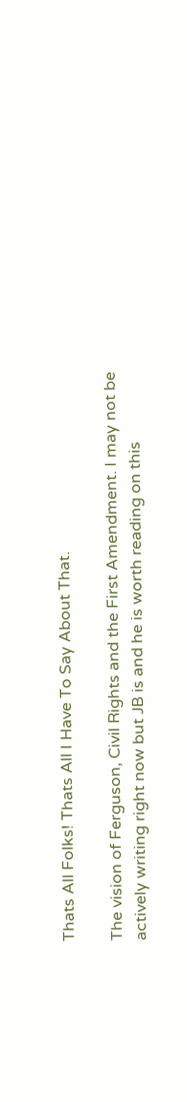Thats All Folks! Thats All I Have To Say About That.

The vision of Ferguson, Civil Rights and the First Amendment. I may not be actively writing right now but JB is and he is worth reading on this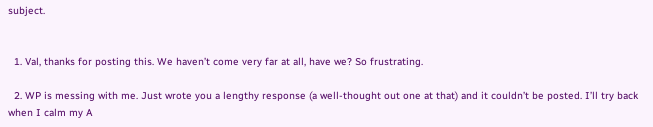subject.


  1. Val, thanks for posting this. We haven’t come very far at all, have we? So frustrating.

  2. WP is messing with me. Just wrote you a lengthy response (a well-thought out one at that) and it couldn’t be posted. I’ll try back when I calm my A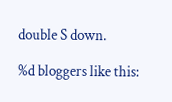double S down.

%d bloggers like this: